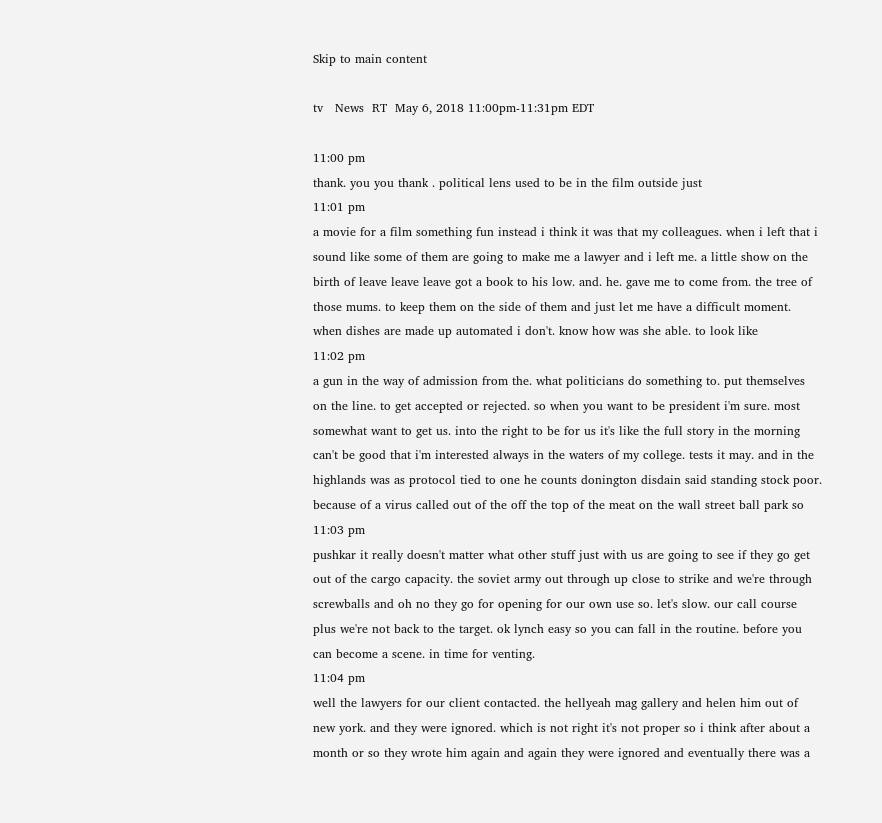Skip to main content

tv   News  RT  May 6, 2018 11:00pm-11:31pm EDT

11:00 pm
thank. you you thank . political lens used to be in the film outside just
11:01 pm
a movie for a film something fun instead i think it was that my colleagues. when i left that i sound like some of them are going to make me a lawyer and i left me. a little show on the birth of leave leave leave got a book to his low. and. he. gave me to come from. the tree of those mums. to keep them on the side of them and just let me have a difficult moment. when dishes are made up automated i don't. know how was she able. to look like
11:02 pm
a gun in the way of admission from the. what politicians do something to. put themselves on the line. to get accepted or rejected. so when you want to be president i'm sure. most somewhat want to get us. into the right to be for us it's like the full story in the morning can't be good that i'm interested always in the waters of my college. tests it may. and in the highlands was as protocol tied to one he counts donington disdain said standing stock poor. because of a virus called out of the off the top of the meat on the wall street ball park so
11:03 pm
pushkar it really doesn't matter what other stuff just with us are going to see if they go get out of the cargo capacity. the soviet army out through up close to strike and we're through screwballs and oh no they go for opening for our own use so. let's slow. our call course plus we're not back to the target. ok lynch easy so you can fall in the routine. before you can become a scene. in time for venting.
11:04 pm
well the lawyers for our client contacted. the hellyeah mag gallery and helen him out of new york. and they were ignored. which is not right it's not proper so i think after about a month or so they wrote him again and again they were ignored and eventually there was a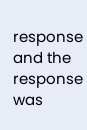response and the response was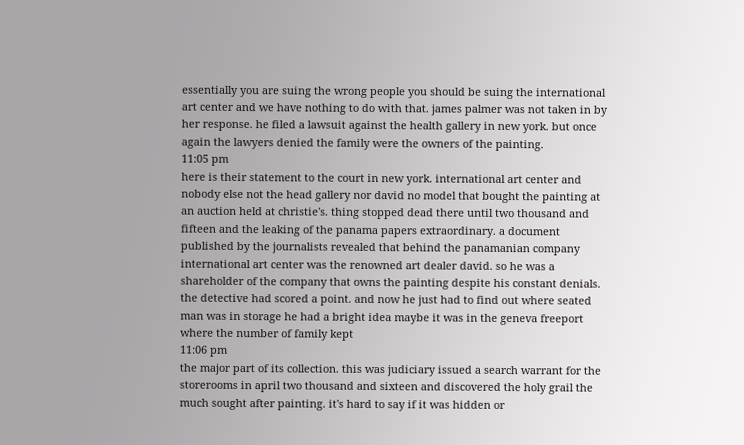essentially you are suing the wrong people you should be suing the international art center and we have nothing to do with that. james palmer was not taken in by her response. he filed a lawsuit against the health gallery in new york. but once again the lawyers denied the family were the owners of the painting.
11:05 pm
here is their statement to the court in new york. international art center and nobody else not the head gallery nor david no model that bought the painting at an auction held at christie's. thing stopped dead there until two thousand and fifteen and the leaking of the panama papers extraordinary. a document published by the journalists revealed that behind the panamanian company international art center was the renowned art dealer david. so he was a shareholder of the company that owns the painting despite his constant denials. the detective had scored a point. and now he just had to find out where seated man was in storage he had a bright idea maybe it was in the geneva freeport where the number of family kept
11:06 pm
the major part of its collection. this was judiciary issued a search warrant for the storerooms in april two thousand and sixteen and discovered the holy grail the much sought after painting. it's hard to say if it was hidden or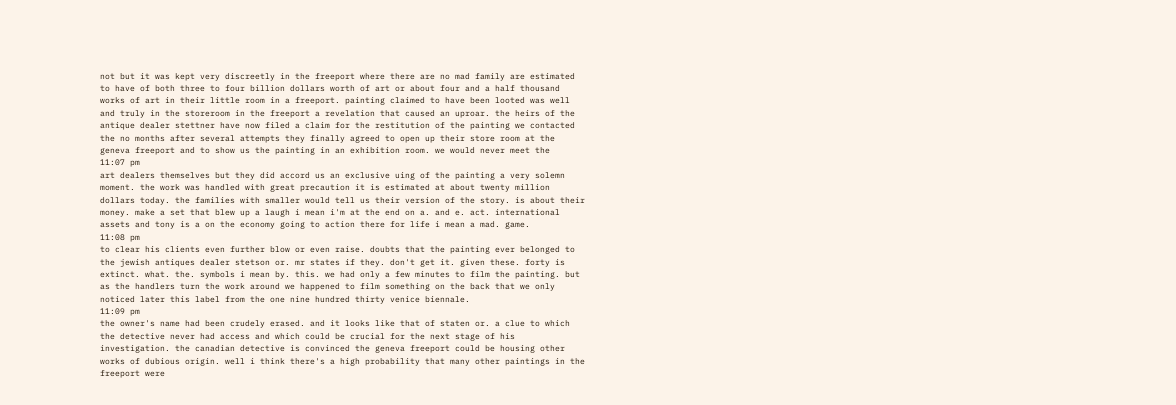not but it was kept very discreetly in the freeport where there are no mad family are estimated to have of both three to four billion dollars worth of art or about four and a half thousand works of art in their little room in a freeport. painting claimed to have been looted was well and truly in the storeroom in the freeport a revelation that caused an uproar. the heirs of the antique dealer stettner have now filed a claim for the restitution of the painting we contacted the no months after several attempts they finally agreed to open up their store room at the geneva freeport and to show us the painting in an exhibition room. we would never meet the
11:07 pm
art dealers themselves but they did accord us an exclusive uing of the painting a very solemn moment. the work was handled with great precaution it is estimated at about twenty million dollars today. the families with smaller would tell us their version of the story. is about their money. make a set that blew up a laugh i mean i'm at the end on a. and e. act. international assets and tony is a on the economy going to action there for life i mean a mad. game.
11:08 pm
to clear his clients even further blow or even raise. doubts that the painting ever belonged to the jewish antiques dealer stetson or. mr states if they. don't get it. given these. forty is extinct. what. the. symbols i mean by. this. we had only a few minutes to film the painting. but as the handlers turn the work around we happened to film something on the back that we only noticed later this label from the one nine hundred thirty venice biennale.
11:09 pm
the owner's name had been crudely erased. and it looks like that of staten or. a clue to which the detective never had access and which could be crucial for the next stage of his investigation. the canadian detective is convinced the geneva freeport could be housing other works of dubious origin. well i think there's a high probability that many other paintings in the freeport were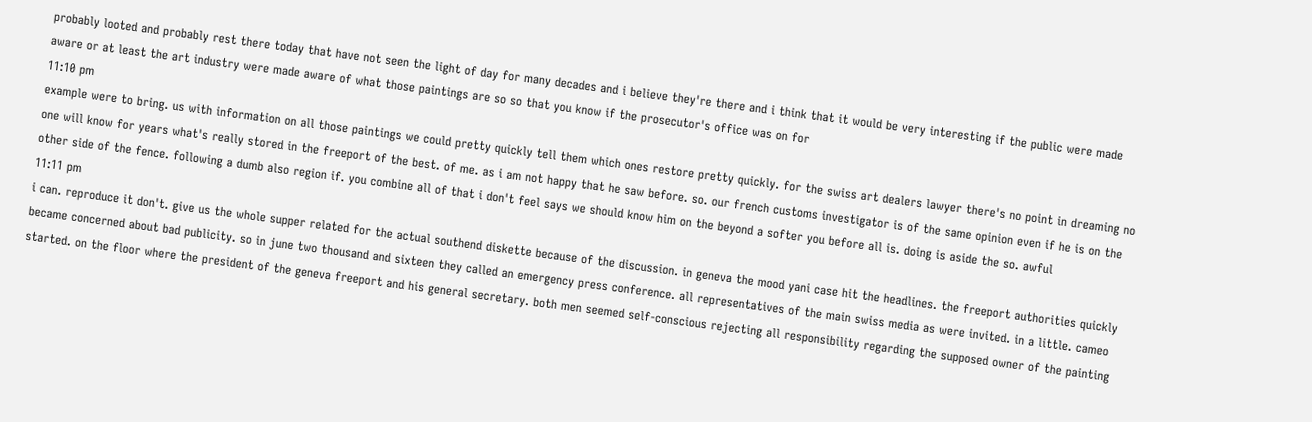probably looted and probably rest there today that have not seen the light of day for many decades and i believe they're there and i think that it would be very interesting if the public were made aware or at least the art industry were made aware of what those paintings are so so that you know if the prosecutor's office was on for
11:10 pm
example were to bring. us with information on all those paintings we could pretty quickly tell them which ones restore pretty quickly. for the swiss art dealers lawyer there's no point in dreaming no one will know for years what's really stored in the freeport of the best. of me. as i am not happy that he saw before. so. our french customs investigator is of the same opinion even if he is on the other side of the fence. following a dumb also region if. you combine all of that i don't feel says we should know him on the beyond a softer you before all is. doing is aside the so. awful
11:11 pm
i can. reproduce it don't. give us the whole supper related for the actual southend diskette because of the discussion. in geneva the mood yani case hit the headlines. the freeport authorities quickly became concerned about bad publicity. so in june two thousand and sixteen they called an emergency press conference. all representatives of the main swiss media as were invited. in a little. cameo started. on the floor where the president of the geneva freeport and his general secretary. both men seemed self-conscious rejecting all responsibility regarding the supposed owner of the painting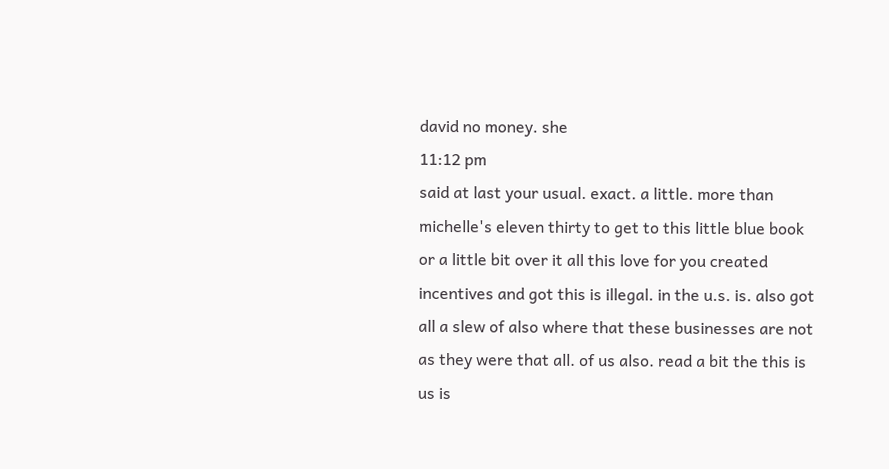david no money. she
11:12 pm
said at last your usual. exact. a little. more than michelle's eleven thirty to get to this little blue book or a little bit over it all this love for you created incentives and got this is illegal. in the u.s. is. also got all a slew of also where that these businesses are not as they were that all. of us also. read a bit the this is us is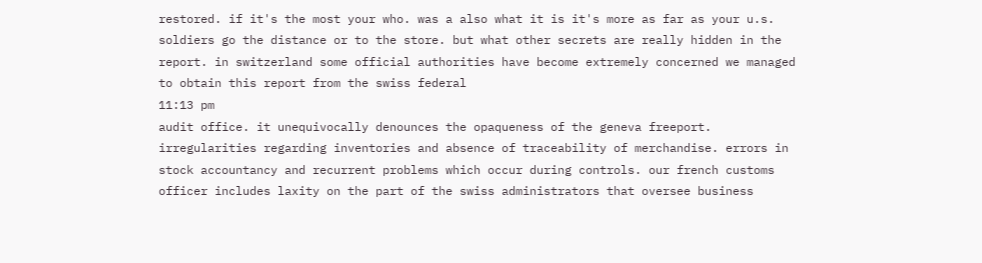restored. if it's the most your who. was a also what it is it's more as far as your u.s. soldiers go the distance or to the store. but what other secrets are really hidden in the report. in switzerland some official authorities have become extremely concerned we managed to obtain this report from the swiss federal
11:13 pm
audit office. it unequivocally denounces the opaqueness of the geneva freeport. irregularities regarding inventories and absence of traceability of merchandise. errors in stock accountancy and recurrent problems which occur during controls. our french customs officer includes laxity on the part of the swiss administrators that oversee business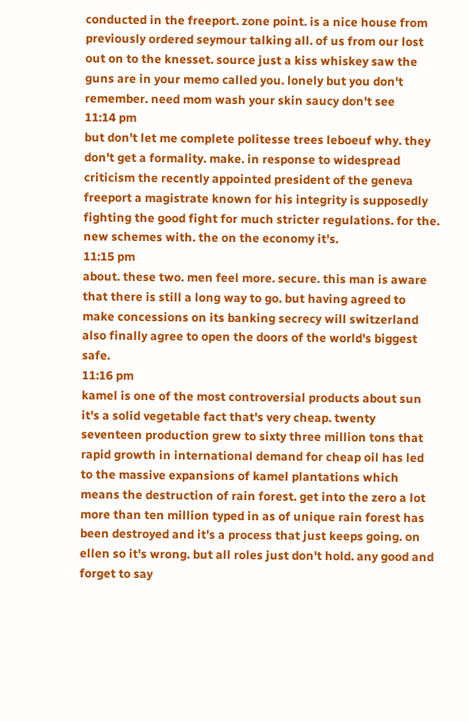conducted in the freeport. zone point. is a nice house from previously ordered seymour talking all. of us from our lost out on to the knesset. source just a kiss whiskey saw the guns are in your memo called you. lonely but you don't remember. need mom wash your skin saucy don't see
11:14 pm
but don't let me complete politesse trees leboeuf why. they don't get a formality. make. in response to widespread criticism the recently appointed president of the geneva freeport a magistrate known for his integrity is supposedly fighting the good fight for much stricter regulations. for the. new schemes with. the on the economy it's.
11:15 pm
about. these two. men feel more. secure. this man is aware that there is still a long way to go. but having agreed to make concessions on its banking secrecy will switzerland also finally agree to open the doors of the world's biggest safe.
11:16 pm
kamel is one of the most controversial products about sun it's a solid vegetable fact that's very cheap. twenty seventeen production grew to sixty three million tons that rapid growth in international demand for cheap oil has led to the massive expansions of kamel plantations which means the destruction of rain forest. get into the zero a lot more than ten million typed in as of unique rain forest has been destroyed and it's a process that just keeps going. on ellen so it's wrong. but all roles just don't hold. any good and forget to say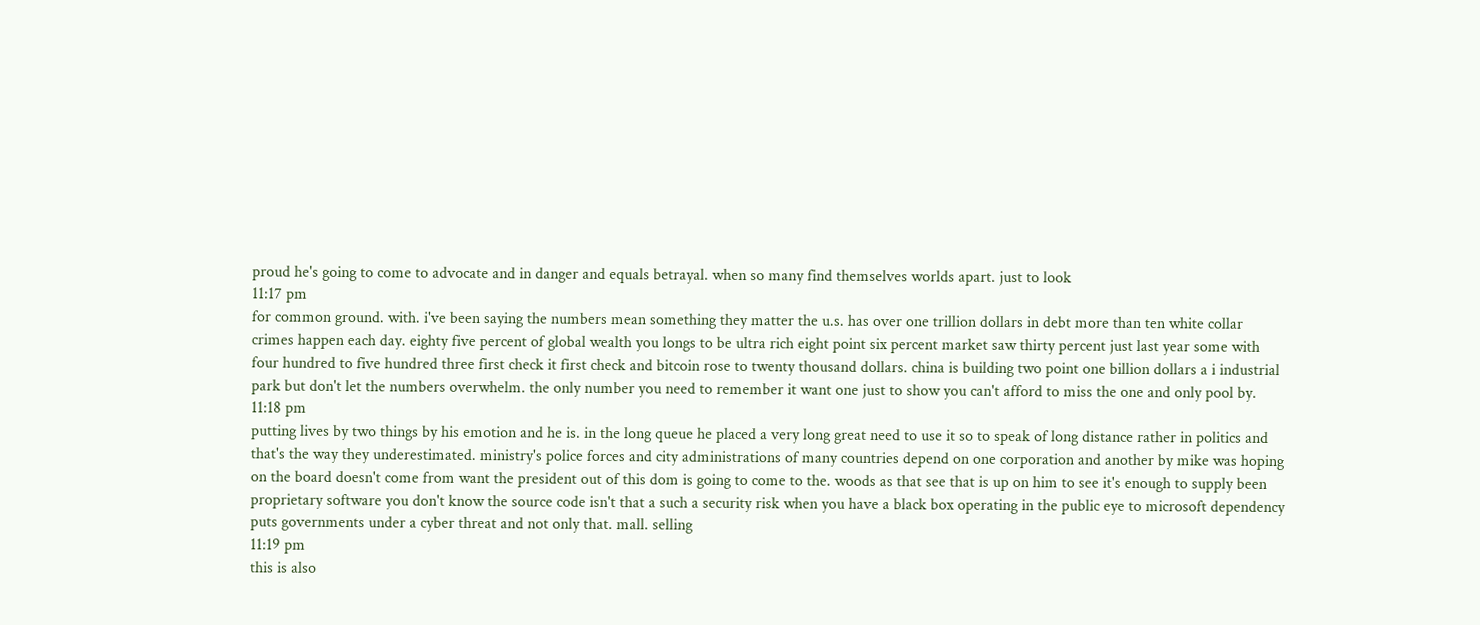proud he's going to come to advocate and in danger and equals betrayal. when so many find themselves worlds apart. just to look
11:17 pm
for common ground. with. i've been saying the numbers mean something they matter the u.s. has over one trillion dollars in debt more than ten white collar crimes happen each day. eighty five percent of global wealth you longs to be ultra rich eight point six percent market saw thirty percent just last year some with four hundred to five hundred three first check it first check and bitcoin rose to twenty thousand dollars. china is building two point one billion dollars a i industrial park but don't let the numbers overwhelm. the only number you need to remember it want one just to show you can't afford to miss the one and only pool by.
11:18 pm
putting lives by two things by his emotion and he is. in the long queue he placed a very long great need to use it so to speak of long distance rather in politics and that's the way they underestimated. ministry's police forces and city administrations of many countries depend on one corporation and another by mike was hoping on the board doesn't come from want the president out of this dom is going to come to the. woods as that see that is up on him to see it's enough to supply been proprietary software you don't know the source code isn't that a such a security risk when you have a black box operating in the public eye to microsoft dependency puts governments under a cyber threat and not only that. mall. selling
11:19 pm
this is also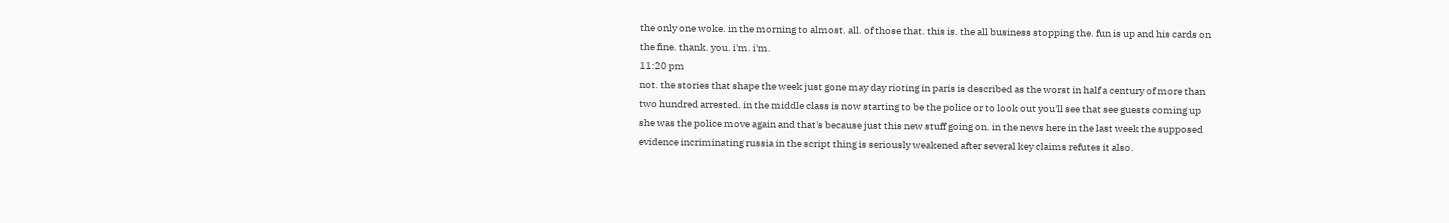the only one woke. in the morning to almost. all. of those that. this is. the all business stopping the. fun is up and his cards on the fine. thank. you. i'm. i'm.
11:20 pm
not. the stories that shape the week just gone may day rioting in paris is described as the worst in half a century of more than two hundred arrested. in the middle class is now starting to be the police or to look out you'll see that see guests coming up she was the police move again and that's because just this new stuff going on. in the news here in the last week the supposed evidence incriminating russia in the script thing is seriously weakened after several key claims refutes it also.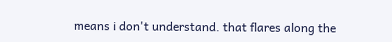means i don't understand. that flares along the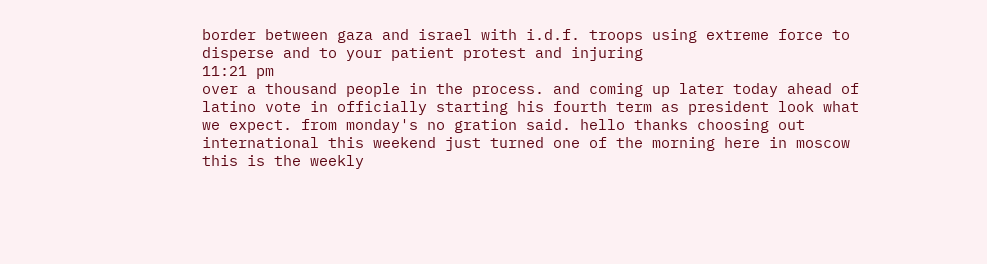border between gaza and israel with i.d.f. troops using extreme force to disperse and to your patient protest and injuring
11:21 pm
over a thousand people in the process. and coming up later today ahead of latino vote in officially starting his fourth term as president look what we expect. from monday's no gration said. hello thanks choosing out international this weekend just turned one of the morning here in moscow this is the weekly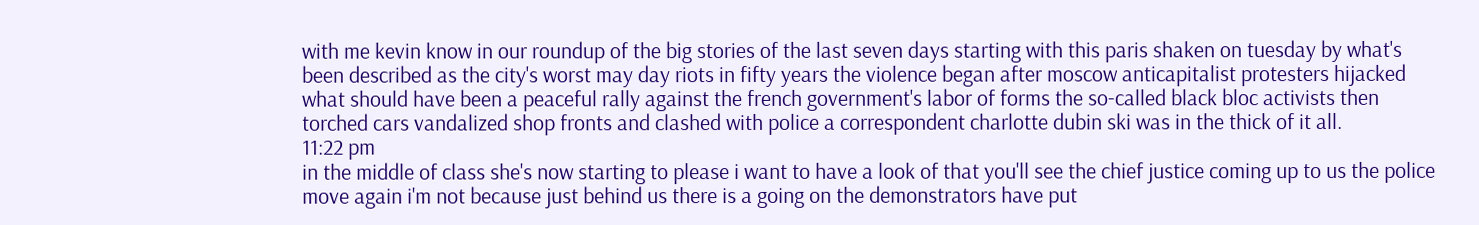with me kevin know in our roundup of the big stories of the last seven days starting with this paris shaken on tuesday by what's been described as the city's worst may day riots in fifty years the violence began after moscow anticapitalist protesters hijacked what should have been a peaceful rally against the french government's labor of forms the so-called black bloc activists then torched cars vandalized shop fronts and clashed with police a correspondent charlotte dubin ski was in the thick of it all.
11:22 pm
in the middle of class she's now starting to please i want to have a look of that you'll see the chief justice coming up to us the police move again i'm not because just behind us there is a going on the demonstrators have put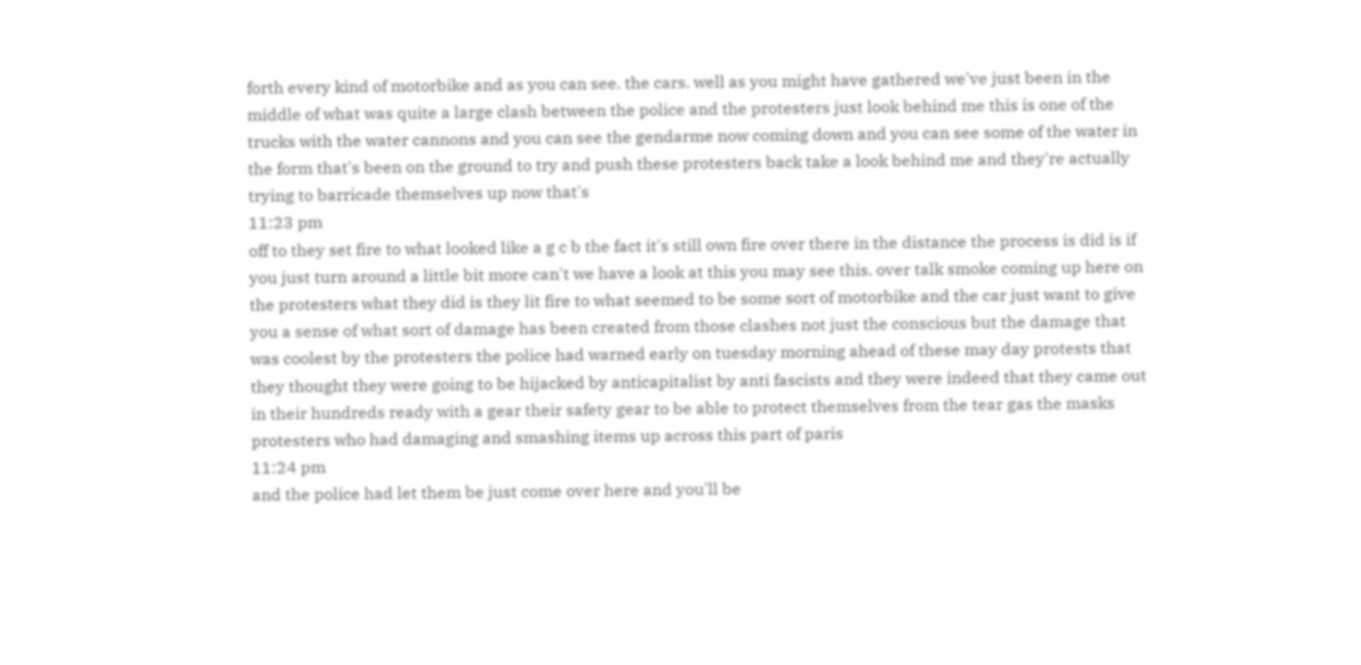forth every kind of motorbike and as you can see. the cars. well as you might have gathered we've just been in the middle of what was quite a large clash between the police and the protesters just look behind me this is one of the trucks with the water cannons and you can see the gendarme now coming down and you can see some of the water in the form that's been on the ground to try and push these protesters back take a look behind me and they're actually trying to barricade themselves up now that's
11:23 pm
off to they set fire to what looked like a g c b the fact it's still own fire over there in the distance the process is did is if you just turn around a little bit more can't we have a look at this you may see this. over talk smoke coming up here on the protesters what they did is they lit fire to what seemed to be some sort of motorbike and the car just want to give you a sense of what sort of damage has been created from those clashes not just the conscious but the damage that was coolest by the protesters the police had warned early on tuesday morning ahead of these may day protests that they thought they were going to be hijacked by anticapitalist by anti fascists and they were indeed that they came out in their hundreds ready with a gear their safety gear to be able to protect themselves from the tear gas the masks protesters who had damaging and smashing items up across this part of paris
11:24 pm
and the police had let them be just come over here and you'll be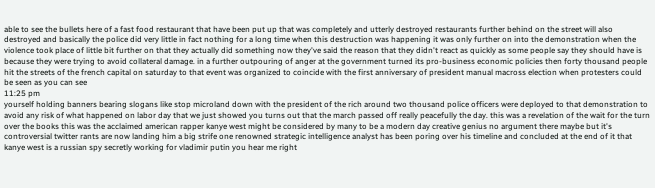able to see the bullets here of a fast food restaurant that have been put up that was completely and utterly destroyed restaurants further behind on the street will also destroyed and basically the police did very little in fact nothing for a long time when this destruction was happening it was only further on into the demonstration when the violence took place of little bit further on that they actually did something now they've said the reason that they didn't react as quickly as some people say they should have is because they were trying to avoid collateral damage. in a further outpouring of anger at the government turned its pro-business economic policies then forty thousand people hit the streets of the french capital on saturday to that event was organized to coincide with the first anniversary of president manual macross election when protesters could be seen as you can see
11:25 pm
yourself holding banners bearing slogans like stop microland down with the president of the rich around two thousand police officers were deployed to that demonstration to avoid any risk of what happened on labor day that we just showed you turns out that the march passed off really peacefully the day. this was a revelation of the wait for the turn over the books this was the acclaimed american rapper kanye west might be considered by many to be a modern day creative genius no argument there maybe but it's controversial twitter rants are now landing him a big strife one renowned strategic intelligence analyst has been poring over his timeline and concluded at the end of it that kanye west is a russian spy secretly working for vladimir putin you hear me right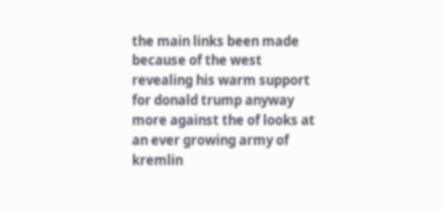the main links been made because of the west revealing his warm support for donald trump anyway more against the of looks at an ever growing army of kremlin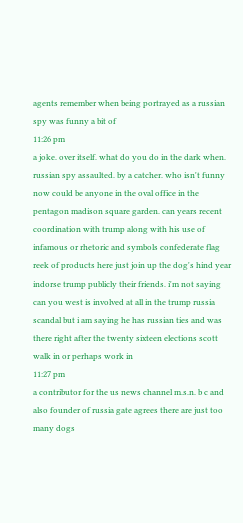agents remember when being portrayed as a russian spy was funny a bit of
11:26 pm
a joke. over itself. what do you do in the dark when. russian spy assaulted. by a catcher. who isn't funny now could be anyone in the oval office in the pentagon madison square garden. can years recent coordination with trump along with his use of infamous or rhetoric and symbols confederate flag reek of products here just join up the dog's hind year indorse trump publicly their friends. i'm not saying can you west is involved at all in the trump russia scandal but i am saying he has russian ties and was there right after the twenty sixteen elections scott walk in or perhaps work in
11:27 pm
a contributor for the us news channel m.s.n. b c and also founder of russia gate agrees there are just too many dogs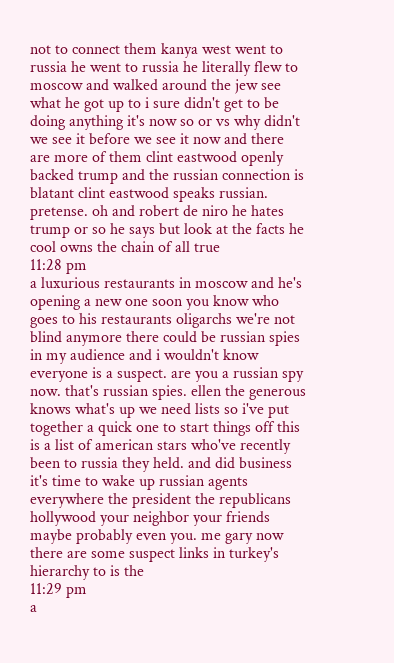not to connect them kanya west went to russia he went to russia he literally flew to moscow and walked around the jew see what he got up to i sure didn't get to be doing anything it's now so or vs why didn't we see it before we see it now and there are more of them clint eastwood openly backed trump and the russian connection is blatant clint eastwood speaks russian. pretense. oh and robert de niro he hates trump or so he says but look at the facts he cool owns the chain of all true
11:28 pm
a luxurious restaurants in moscow and he's opening a new one soon you know who goes to his restaurants oligarchs we're not blind anymore there could be russian spies in my audience and i wouldn't know everyone is a suspect. are you a russian spy now. that's russian spies. ellen the generous knows what's up we need lists so i've put together a quick one to start things off this is a list of american stars who've recently been to russia they held. and did business it's time to wake up russian agents everywhere the president the republicans hollywood your neighbor your friends maybe probably even you. me gary now there are some suspect links in turkey's hierarchy to is the
11:29 pm
a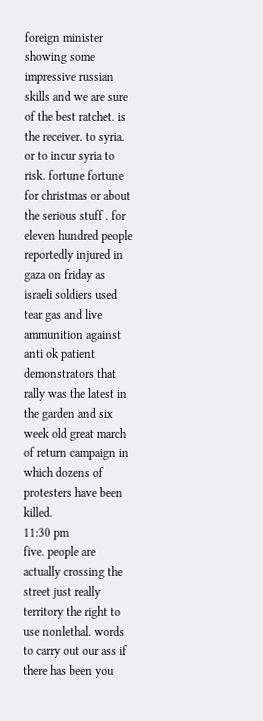foreign minister showing some impressive russian skills and we are sure of the best ratchet. is the receiver. to syria. or to incur syria to risk. fortune fortune for christmas or about the serious stuff . for eleven hundred people reportedly injured in gaza on friday as israeli soldiers used tear gas and live ammunition against anti ok patient demonstrators that rally was the latest in the garden and six week old great march of return campaign in which dozens of protesters have been killed.
11:30 pm
five. people are actually crossing the street just really territory the right to use nonlethal. words to carry out our ass if there has been you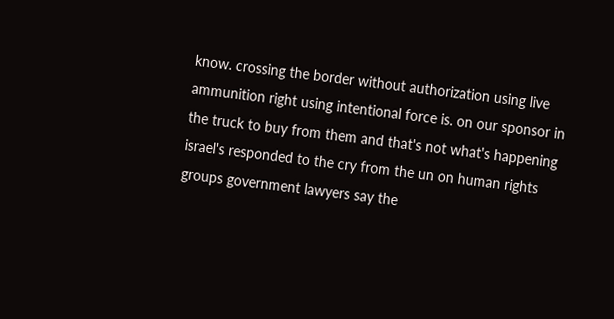know. crossing the border without authorization using live ammunition right using intentional force is. on our sponsor in the truck to buy from them and that's not what's happening israel's responded to the cry from the un on human rights groups government lawyers say the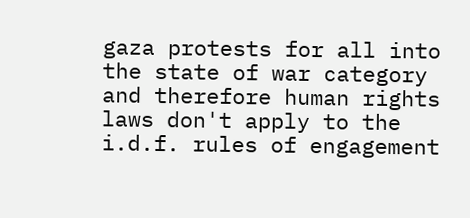gaza protests for all into the state of war category and therefore human rights laws don't apply to the i.d.f. rules of engagement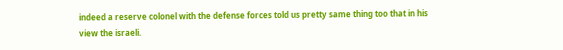indeed a reserve colonel with the defense forces told us pretty same thing too that in his view the israeli.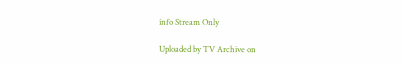info Stream Only

Uploaded by TV Archive on